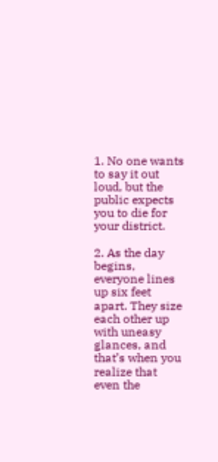1. No one wants to say it out loud, but the public expects you to die for your district.

2. As the day begins, everyone lines up six feet apart. They size each other up with uneasy glances, and that’s when you realize that even the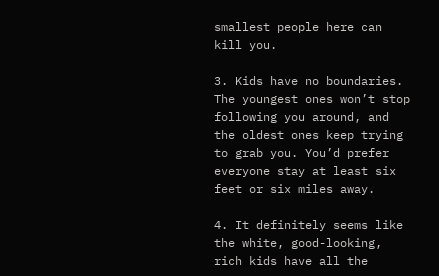smallest people here can kill you.

3. Kids have no boundaries. The youngest ones won’t stop following you around, and the oldest ones keep trying to grab you. You’d prefer everyone stay at least six feet or six miles away.

4. It definitely seems like the white, good-looking, rich kids have all the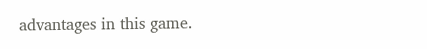advantages in this game.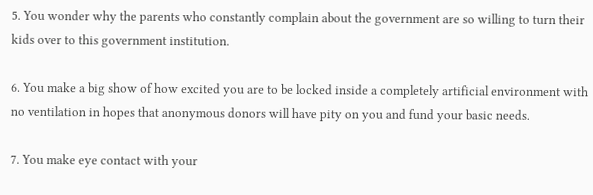5. You wonder why the parents who constantly complain about the government are so willing to turn their kids over to this government institution.

6. You make a big show of how excited you are to be locked inside a completely artificial environment with no ventilation in hopes that anonymous donors will have pity on you and fund your basic needs.

7. You make eye contact with your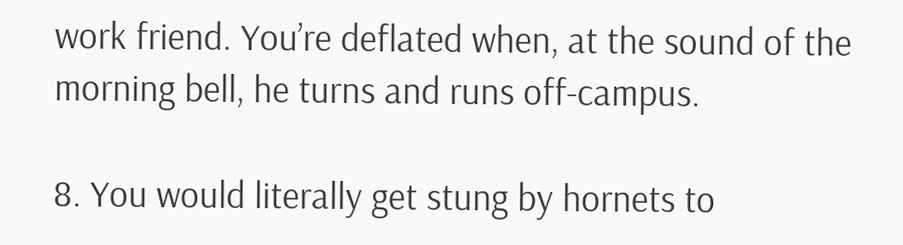work friend. You’re deflated when, at the sound of the morning bell, he turns and runs off-campus.

8. You would literally get stung by hornets to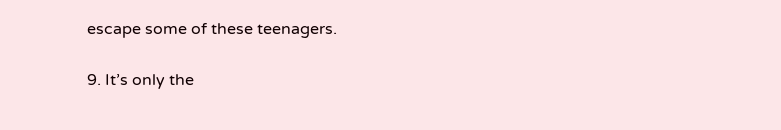escape some of these teenagers.

9. It’s only the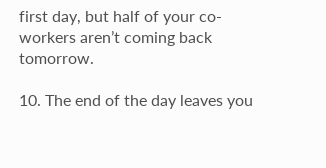first day, but half of your co-workers aren’t coming back tomorrow.

10. The end of the day leaves you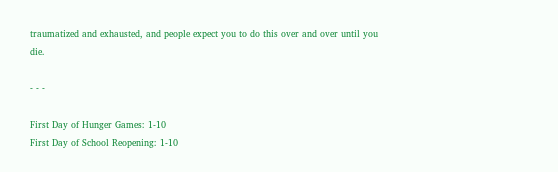traumatized and exhausted, and people expect you to do this over and over until you die.

- - -

First Day of Hunger Games: 1-10
First Day of School Reopening: 1-10